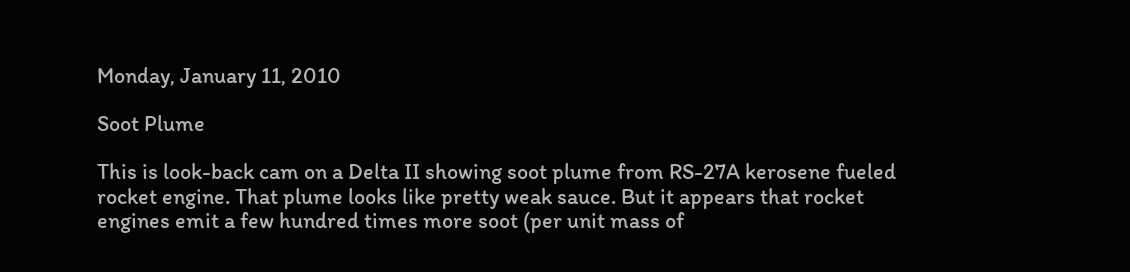Monday, January 11, 2010

Soot Plume

This is look-back cam on a Delta II showing soot plume from RS-27A kerosene fueled rocket engine. That plume looks like pretty weak sauce. But it appears that rocket engines emit a few hundred times more soot (per unit mass of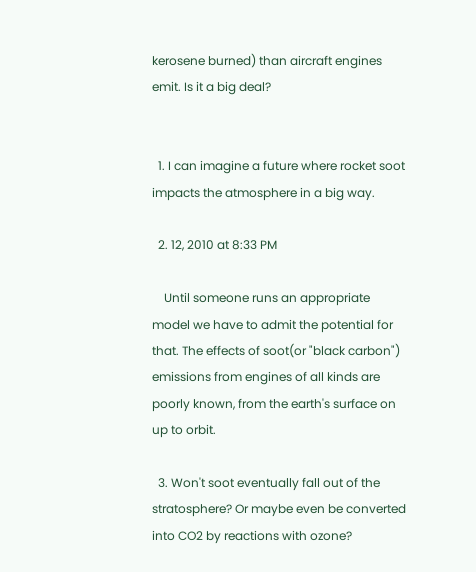kerosene burned) than aircraft engines emit. Is it a big deal?


  1. I can imagine a future where rocket soot impacts the atmosphere in a big way.

  2. 12, 2010 at 8:33 PM

    Until someone runs an appropriate model we have to admit the potential for that. The effects of soot(or "black carbon") emissions from engines of all kinds are poorly known, from the earth's surface on up to orbit.

  3. Won't soot eventually fall out of the stratosphere? Or maybe even be converted into CO2 by reactions with ozone?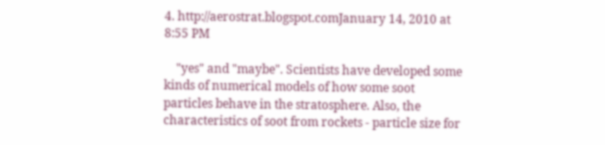4. http://aerostrat.blogspot.comJanuary 14, 2010 at 8:55 PM

    "yes" and "maybe". Scientists have developed some kinds of numerical models of how some soot particles behave in the stratosphere. Also, the characteristics of soot from rockets - particle size for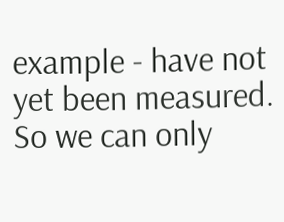example - have not yet been measured. So we can only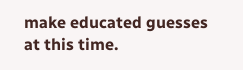make educated guesses at this time.